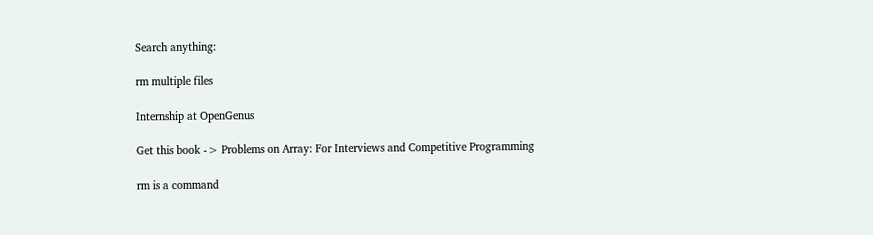Search anything:

rm multiple files

Internship at OpenGenus

Get this book -> Problems on Array: For Interviews and Competitive Programming

rm is a command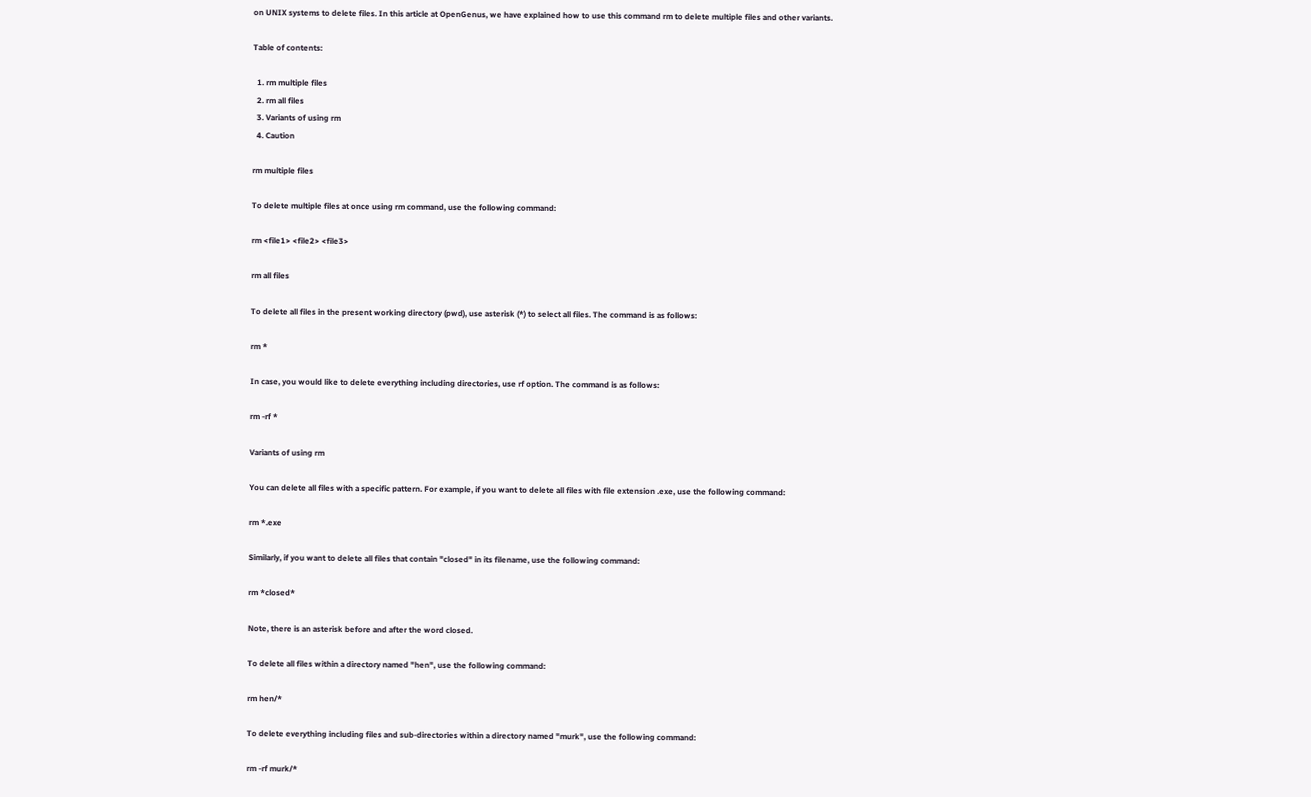on UNIX systems to delete files. In this article at OpenGenus, we have explained how to use this command rm to delete multiple files and other variants.

Table of contents:

  1. rm multiple files
  2. rm all files
  3. Variants of using rm
  4. Caution

rm multiple files

To delete multiple files at once using rm command, use the following command:

rm <file1> <file2> <file3>

rm all files

To delete all files in the present working directory (pwd), use asterisk (*) to select all files. The command is as follows:

rm *

In case, you would like to delete everything including directories, use rf option. The command is as follows:

rm -rf *

Variants of using rm

You can delete all files with a specific pattern. For example, if you want to delete all files with file extension .exe, use the following command:

rm *.exe

Similarly, if you want to delete all files that contain "closed" in its filename, use the following command:

rm *closed*

Note, there is an asterisk before and after the word closed.

To delete all files within a directory named "hen", use the following command:

rm hen/*

To delete everything including files and sub-directories within a directory named "murk", use the following command:

rm -rf murk/*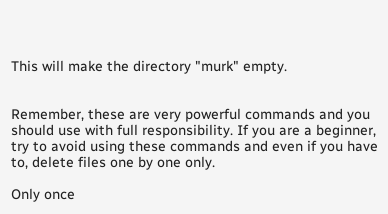This will make the directory "murk" empty.


Remember, these are very powerful commands and you should use with full responsibility. If you are a beginner, try to avoid using these commands and even if you have to, delete files one by one only.

Only once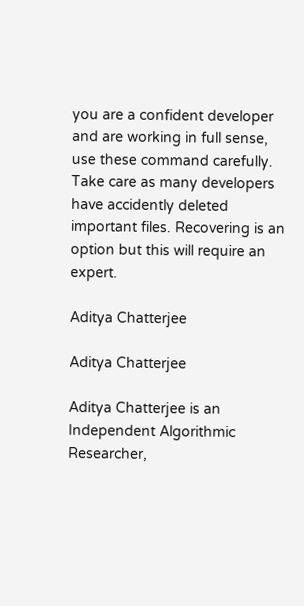you are a confident developer and are working in full sense, use these command carefully. Take care as many developers have accidently deleted important files. Recovering is an option but this will require an expert.

Aditya Chatterjee

Aditya Chatterjee

Aditya Chatterjee is an Independent Algorithmic Researcher,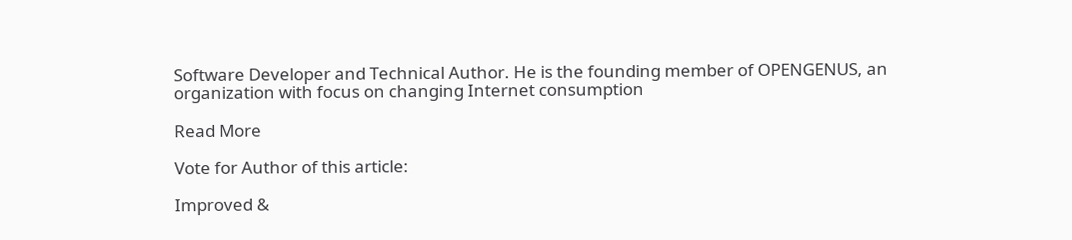Software Developer and Technical Author. He is the founding member of OPENGENUS, an organization with focus on changing Internet consumption

Read More

Vote for Author of this article:

Improved &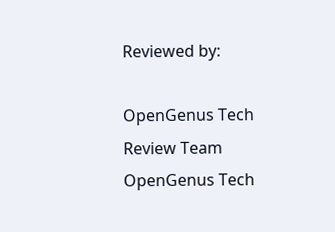Reviewed by:

OpenGenus Tech Review Team OpenGenus Tech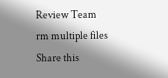Review Team
rm multiple files
Share this